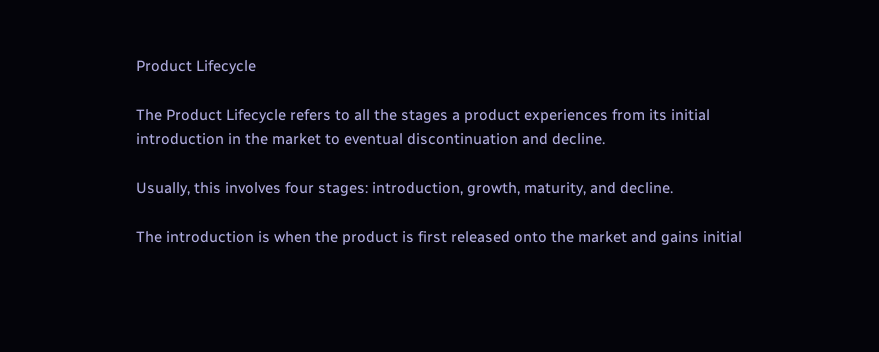Product Lifecycle

The Product Lifecycle refers to all the stages a product experiences from its initial introduction in the market to eventual discontinuation and decline.

Usually, this involves four stages: introduction, growth, maturity, and decline.

The introduction is when the product is first released onto the market and gains initial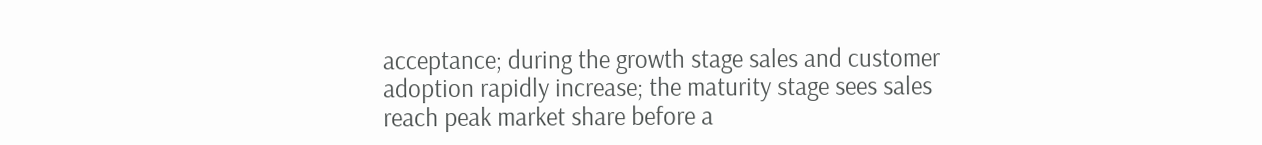acceptance; during the growth stage sales and customer adoption rapidly increase; the maturity stage sees sales reach peak market share before a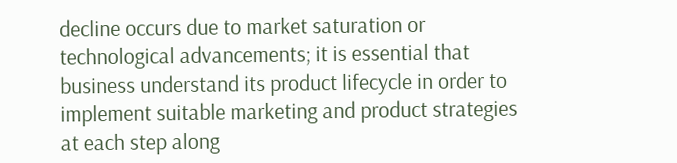decline occurs due to market saturation or technological advancements; it is essential that business understand its product lifecycle in order to implement suitable marketing and product strategies at each step along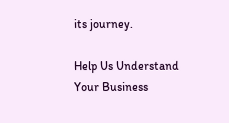its journey.

Help Us Understand Your Business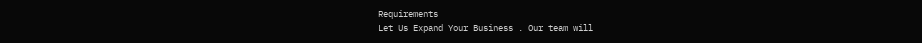Requirements
Let Us Expand Your Business . Our team will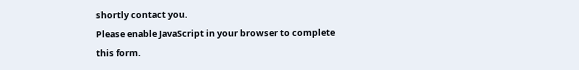shortly contact you.
Please enable JavaScript in your browser to complete this form.